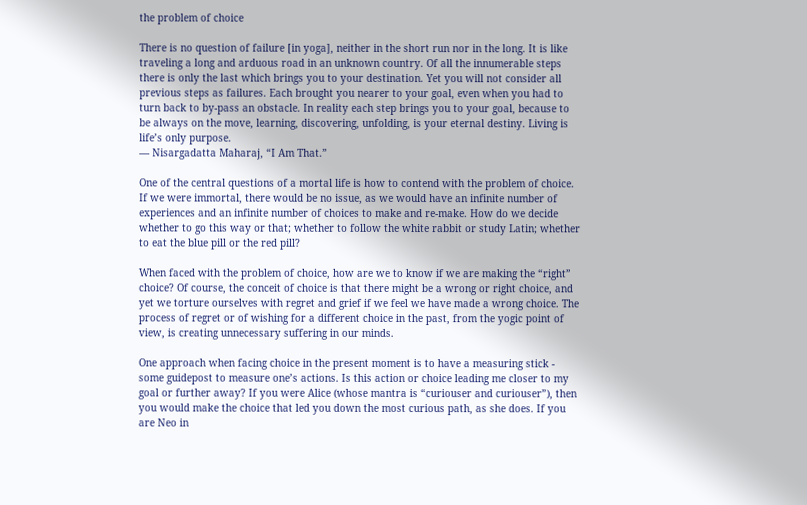the problem of choice

There is no question of failure [in yoga], neither in the short run nor in the long. It is like    traveling a long and arduous road in an unknown country. Of all the innumerable steps there is only the last which brings you to your destination. Yet you will not consider all previous steps as failures. Each brought you nearer to your goal, even when you had to turn back to by-pass an obstacle. In reality each step brings you to your goal, because to be always on the move, learning, discovering, unfolding, is your eternal destiny. Living is life’s only purpose.
— Nisargadatta Maharaj, “I Am That.”

One of the central questions of a mortal life is how to contend with the problem of choice. If we were immortal, there would be no issue, as we would have an infinite number of experiences and an infinite number of choices to make and re-make. How do we decide whether to go this way or that; whether to follow the white rabbit or study Latin; whether to eat the blue pill or the red pill?

When faced with the problem of choice, how are we to know if we are making the “right” choice? Of course, the conceit of choice is that there might be a wrong or right choice, and yet we torture ourselves with regret and grief if we feel we have made a wrong choice. The process of regret or of wishing for a different choice in the past, from the yogic point of view, is creating unnecessary suffering in our minds.

One approach when facing choice in the present moment is to have a measuring stick - some guidepost to measure one’s actions. Is this action or choice leading me closer to my goal or further away? If you were Alice (whose mantra is “curiouser and curiouser”), then you would make the choice that led you down the most curious path, as she does. If you are Neo in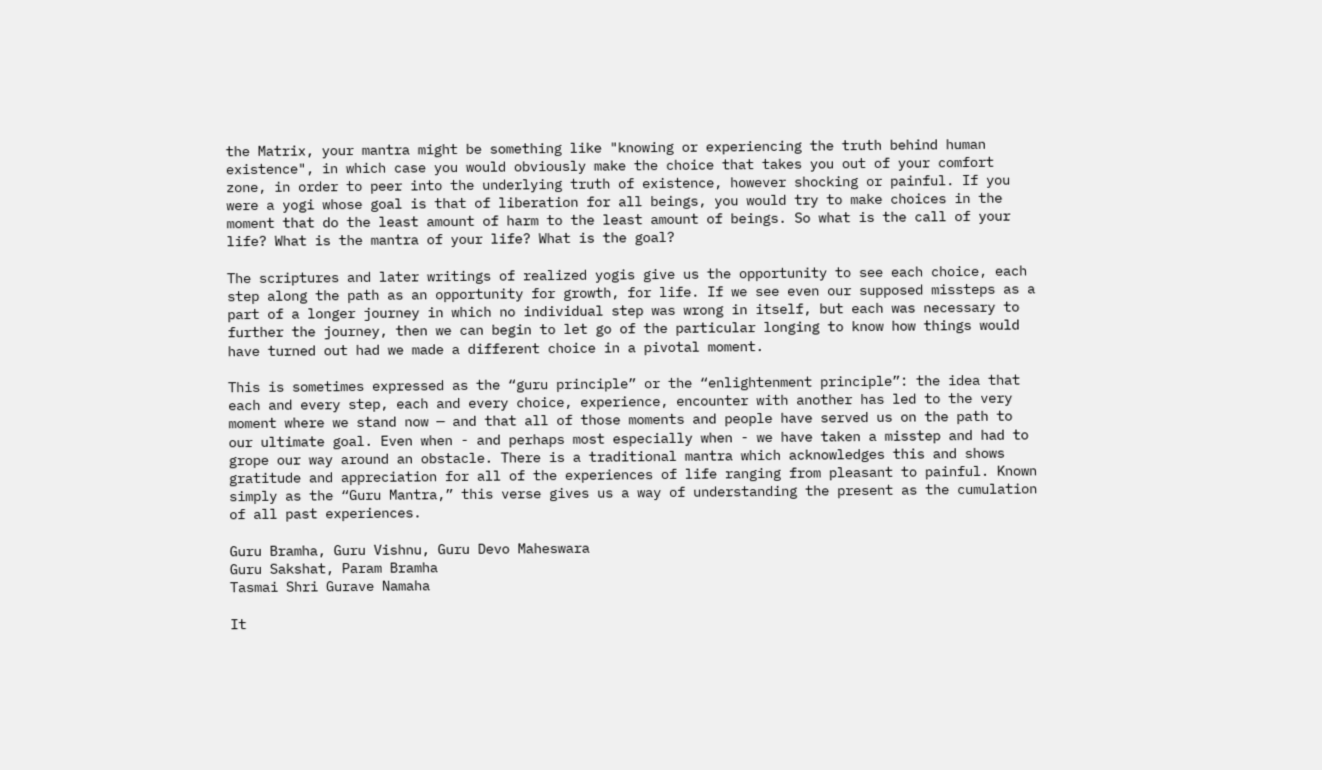the Matrix, your mantra might be something like "knowing or experiencing the truth behind human existence", in which case you would obviously make the choice that takes you out of your comfort zone, in order to peer into the underlying truth of existence, however shocking or painful. If you were a yogi whose goal is that of liberation for all beings, you would try to make choices in the moment that do the least amount of harm to the least amount of beings. So what is the call of your life? What is the mantra of your life? What is the goal?

The scriptures and later writings of realized yogis give us the opportunity to see each choice, each step along the path as an opportunity for growth, for life. If we see even our supposed missteps as a part of a longer journey in which no individual step was wrong in itself, but each was necessary to further the journey, then we can begin to let go of the particular longing to know how things would have turned out had we made a different choice in a pivotal moment.

This is sometimes expressed as the “guru principle” or the “enlightenment principle”: the idea that each and every step, each and every choice, experience, encounter with another has led to the very moment where we stand now — and that all of those moments and people have served us on the path to our ultimate goal. Even when - and perhaps most especially when - we have taken a misstep and had to grope our way around an obstacle. There is a traditional mantra which acknowledges this and shows gratitude and appreciation for all of the experiences of life ranging from pleasant to painful. Known simply as the “Guru Mantra,” this verse gives us a way of understanding the present as the cumulation of all past experiences.

Guru Bramha, Guru Vishnu, Guru Devo Maheswara
Guru Sakshat, Param Bramha
Tasmai Shri Gurave Namaha

It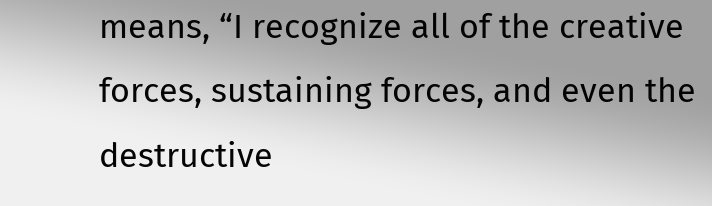means, “I recognize all of the creative forces, sustaining forces, and even the destructive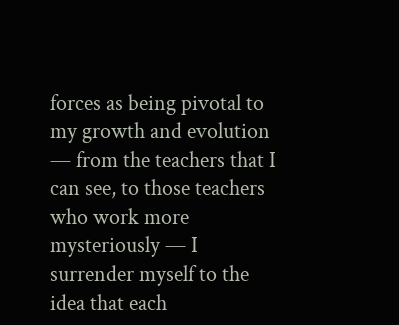forces as being pivotal to my growth and evolution — from the teachers that I can see, to those teachers who work more mysteriously — I surrender myself to the idea that each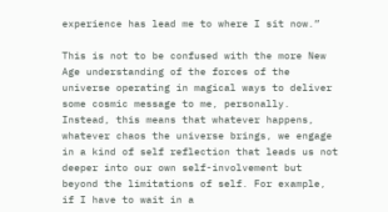experience has lead me to where I sit now.”

This is not to be confused with the more New Age understanding of the forces of the universe operating in magical ways to deliver some cosmic message to me, personally. Instead, this means that whatever happens, whatever chaos the universe brings, we engage in a kind of self reflection that leads us not deeper into our own self-involvement but beyond the limitations of self. For example, if I have to wait in a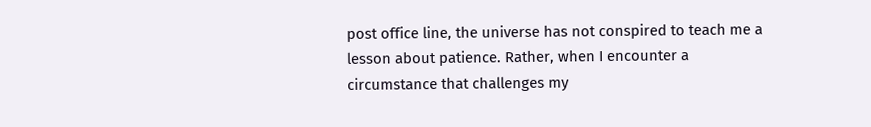post office line, the universe has not conspired to teach me a lesson about patience. Rather, when I encounter a circumstance that challenges my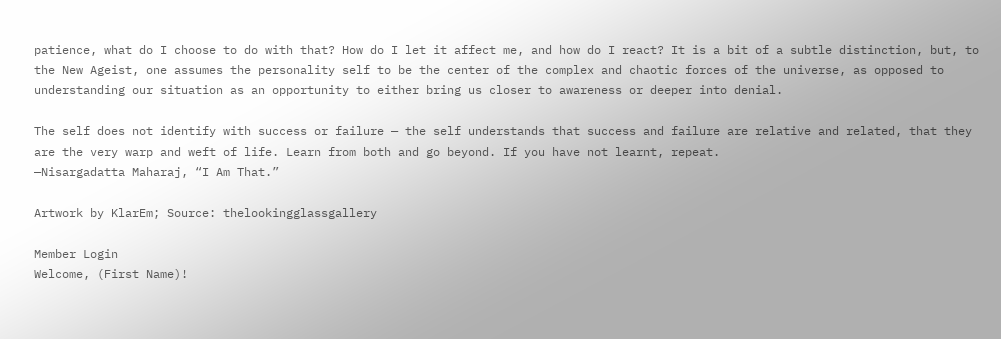patience, what do I choose to do with that? How do I let it affect me, and how do I react? It is a bit of a subtle distinction, but, to the New Ageist, one assumes the personality self to be the center of the complex and chaotic forces of the universe, as opposed to understanding our situation as an opportunity to either bring us closer to awareness or deeper into denial.

The self does not identify with success or failure — the self understands that success and failure are relative and related, that they are the very warp and weft of life. Learn from both and go beyond. If you have not learnt, repeat.
—Nisargadatta Maharaj, “I Am That.”

Artwork by KlarEm; Source: thelookingglassgallery

Member Login
Welcome, (First Name)!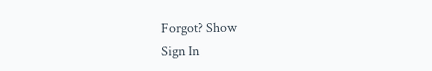Forgot? Show
Sign In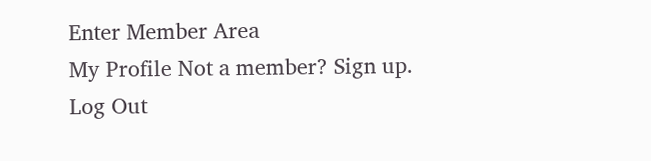Enter Member Area
My Profile Not a member? Sign up. Log Out